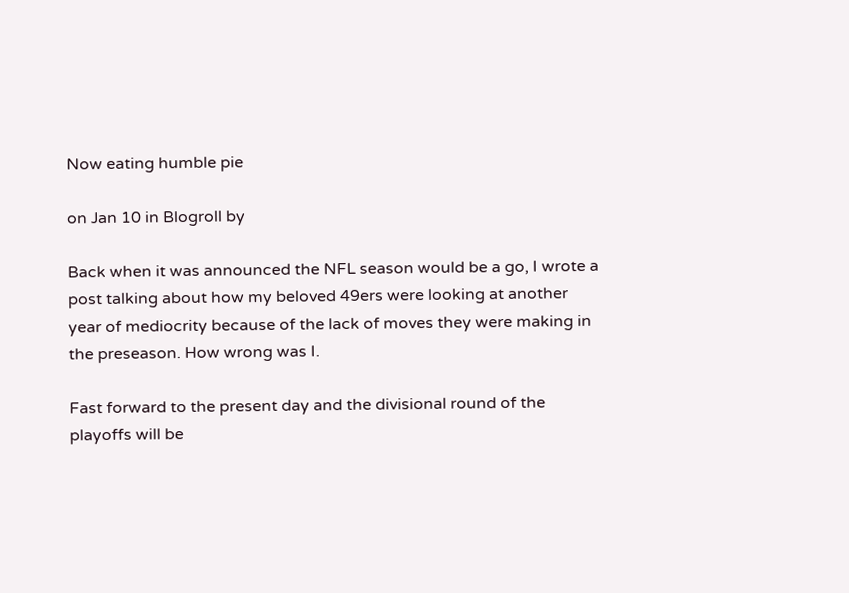Now eating humble pie

on Jan 10 in Blogroll by

Back when it was announced the NFL season would be a go, I wrote a post talking about how my beloved 49ers were looking at another year of mediocrity because of the lack of moves they were making in the preseason. How wrong was I.

Fast forward to the present day and the divisional round of the playoffs will be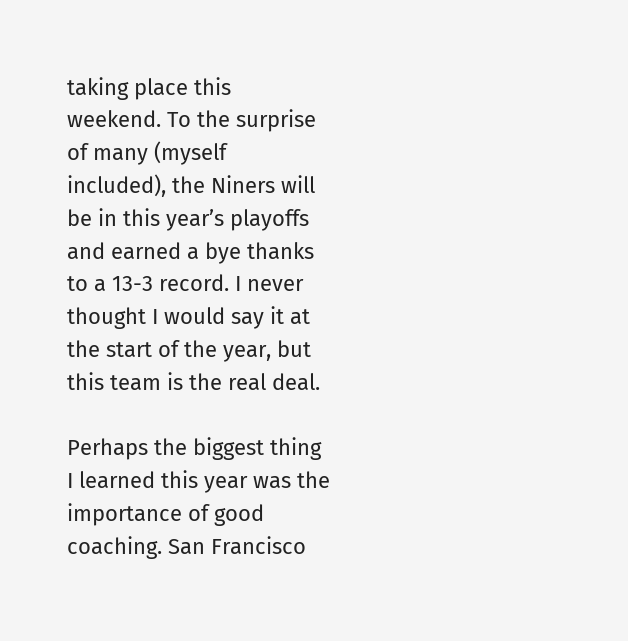taking place this weekend. To the surprise of many (myself included), the Niners will be in this year’s playoffs and earned a bye thanks to a 13-3 record. I never thought I would say it at the start of the year, but this team is the real deal.

Perhaps the biggest thing I learned this year was the importance of good coaching. San Francisco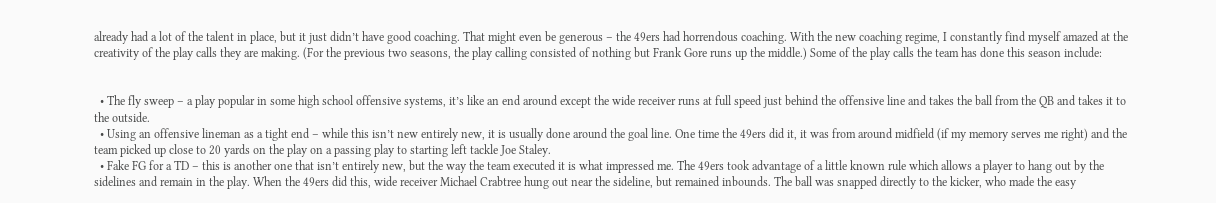already had a lot of the talent in place, but it just didn’t have good coaching. That might even be generous – the 49ers had horrendous coaching. With the new coaching regime, I constantly find myself amazed at the creativity of the play calls they are making. (For the previous two seasons, the play calling consisted of nothing but Frank Gore runs up the middle.) Some of the play calls the team has done this season include:


  • The fly sweep – a play popular in some high school offensive systems, it’s like an end around except the wide receiver runs at full speed just behind the offensive line and takes the ball from the QB and takes it to the outside.
  • Using an offensive lineman as a tight end – while this isn’t new entirely new, it is usually done around the goal line. One time the 49ers did it, it was from around midfield (if my memory serves me right) and the team picked up close to 20 yards on the play on a passing play to starting left tackle Joe Staley.
  • Fake FG for a TD – this is another one that isn’t entirely new, but the way the team executed it is what impressed me. The 49ers took advantage of a little known rule which allows a player to hang out by the sidelines and remain in the play. When the 49ers did this, wide receiver Michael Crabtree hung out near the sideline, but remained inbounds. The ball was snapped directly to the kicker, who made the easy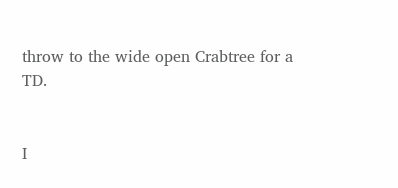throw to the wide open Crabtree for a TD.


I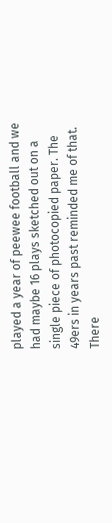played a year of peewee football and we had maybe 16 plays sketched out on a single piece of photocopied paper. The 49ers in years past reminded me of that. There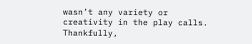wasn’t any variety or creativity in the play calls. Thankfully,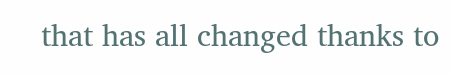that has all changed thanks to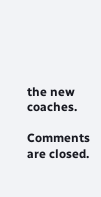the new coaches.

Comments are closed.